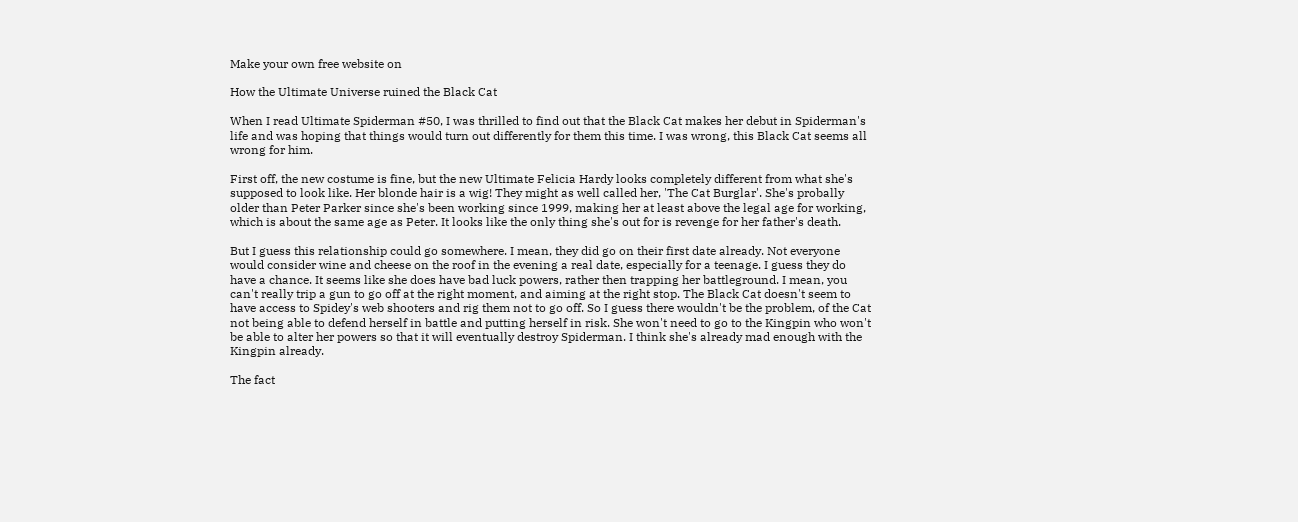Make your own free website on

How the Ultimate Universe ruined the Black Cat

When I read Ultimate Spiderman #50, I was thrilled to find out that the Black Cat makes her debut in Spiderman's life and was hoping that things would turn out differently for them this time. I was wrong, this Black Cat seems all wrong for him.

First off, the new costume is fine, but the new Ultimate Felicia Hardy looks completely different from what she's supposed to look like. Her blonde hair is a wig! They might as well called her, 'The Cat Burglar'. She's probally older than Peter Parker since she's been working since 1999, making her at least above the legal age for working, which is about the same age as Peter. It looks like the only thing she's out for is revenge for her father's death.

But I guess this relationship could go somewhere. I mean, they did go on their first date already. Not everyone would consider wine and cheese on the roof in the evening a real date, especially for a teenage. I guess they do have a chance. It seems like she does have bad luck powers, rather then trapping her battleground. I mean, you can't really trip a gun to go off at the right moment, and aiming at the right stop. The Black Cat doesn't seem to have access to Spidey's web shooters and rig them not to go off. So I guess there wouldn't be the problem, of the Cat not being able to defend herself in battle and putting herself in risk. She won't need to go to the Kingpin who won't be able to alter her powers so that it will eventually destroy Spiderman. I think she's already mad enough with the Kingpin already.

The fact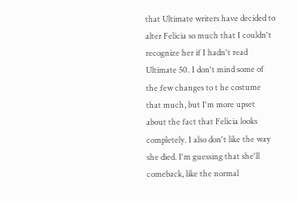that Ultimate writers have decided to alter Felicia so much that I couldn't recognize her if I hadn't read Ultimate 50. I don't mind some of the few changes to t he costume that much, but I'm more upset about the fact that Felicia looks completely. I also don't like the way she died. I'm guessing that she'll comeback, like the normal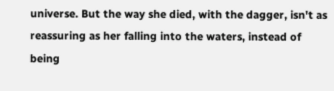universe. But the way she died, with the dagger, isn't as reassuring as her falling into the waters, instead of being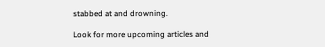stabbed at and drowning.

Look for more upcoming articles and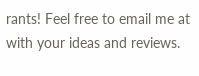rants! Feel free to email me at with your ideas and reviews.